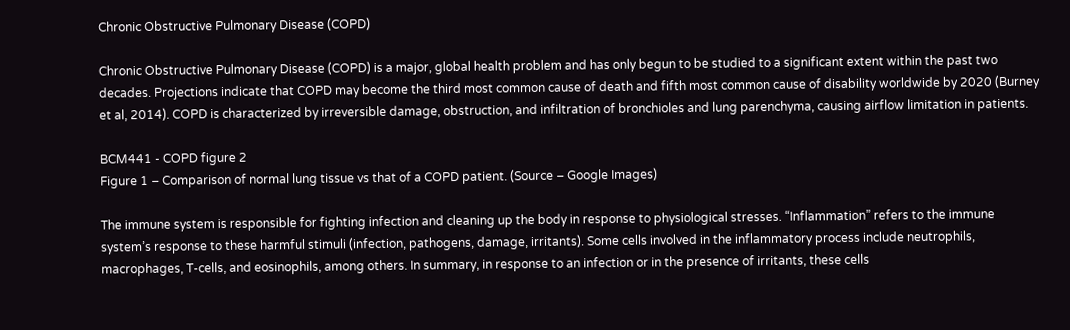Chronic Obstructive Pulmonary Disease (COPD)

Chronic Obstructive Pulmonary Disease (COPD) is a major, global health problem and has only begun to be studied to a significant extent within the past two decades. Projections indicate that COPD may become the third most common cause of death and fifth most common cause of disability worldwide by 2020 (Burney et al, 2014). COPD is characterized by irreversible damage, obstruction, and infiltration of bronchioles and lung parenchyma, causing airflow limitation in patients.

BCM441 - COPD figure 2
Figure 1 – Comparison of normal lung tissue vs that of a COPD patient. (Source – Google Images)

The immune system is responsible for fighting infection and cleaning up the body in response to physiological stresses. “Inflammation” refers to the immune system’s response to these harmful stimuli (infection, pathogens, damage, irritants). Some cells involved in the inflammatory process include neutrophils, macrophages, T-cells, and eosinophils, among others. In summary, in response to an infection or in the presence of irritants, these cells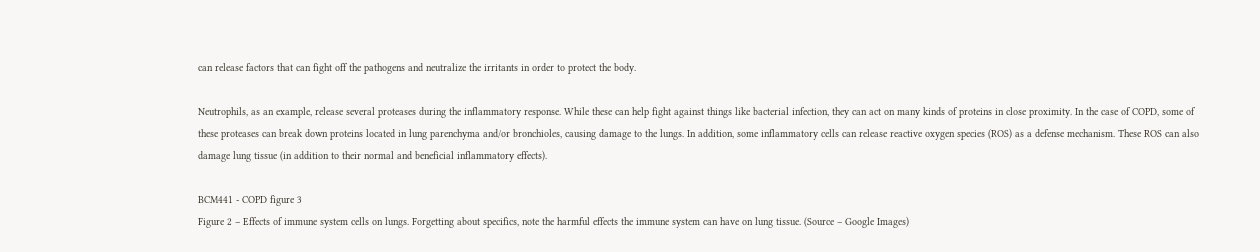can release factors that can fight off the pathogens and neutralize the irritants in order to protect the body.

Neutrophils, as an example, release several proteases during the inflammatory response. While these can help fight against things like bacterial infection, they can act on many kinds of proteins in close proximity. In the case of COPD, some of these proteases can break down proteins located in lung parenchyma and/or bronchioles, causing damage to the lungs. In addition, some inflammatory cells can release reactive oxygen species (ROS) as a defense mechanism. These ROS can also damage lung tissue (in addition to their normal and beneficial inflammatory effects).

BCM441 - COPD figure 3
Figure 2 – Effects of immune system cells on lungs. Forgetting about specifics, note the harmful effects the immune system can have on lung tissue. (Source – Google Images)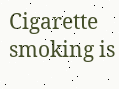Cigarette smoking is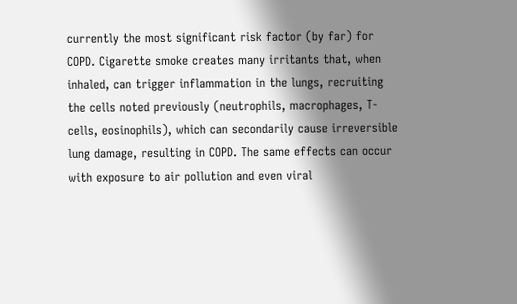currently the most significant risk factor (by far) for COPD. Cigarette smoke creates many irritants that, when inhaled, can trigger inflammation in the lungs, recruiting the cells noted previously (neutrophils, macrophages, T-cells, eosinophils), which can secondarily cause irreversible lung damage, resulting in COPD. The same effects can occur with exposure to air pollution and even viral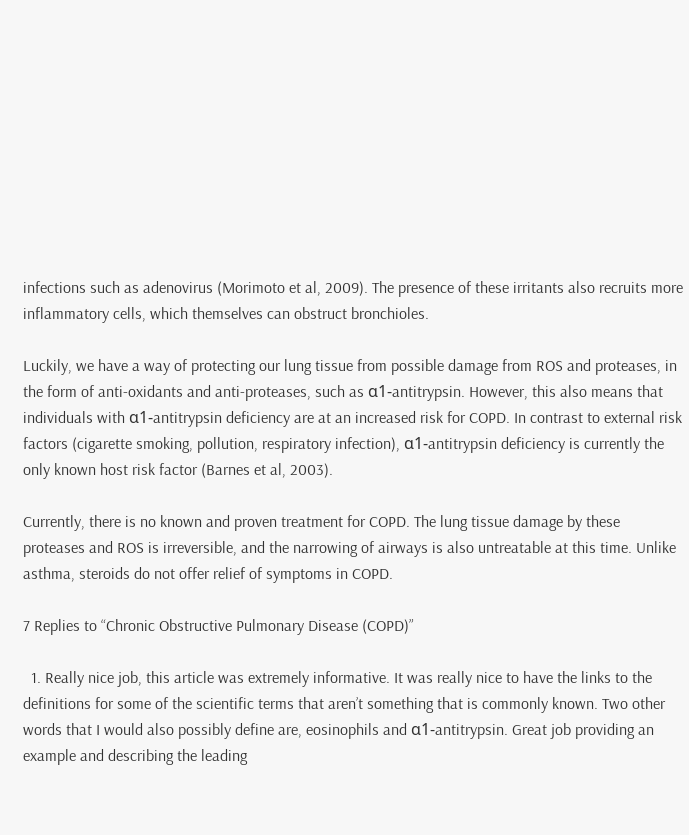infections such as adenovirus (Morimoto et al, 2009). The presence of these irritants also recruits more inflammatory cells, which themselves can obstruct bronchioles.

Luckily, we have a way of protecting our lung tissue from possible damage from ROS and proteases, in the form of anti-oxidants and anti-proteases, such as α1‐antitrypsin. However, this also means that individuals with α1‐antitrypsin deficiency are at an increased risk for COPD. In contrast to external risk factors (cigarette smoking, pollution, respiratory infection), α1‐antitrypsin deficiency is currently the only known host risk factor (Barnes et al, 2003).

Currently, there is no known and proven treatment for COPD. The lung tissue damage by these proteases and ROS is irreversible, and the narrowing of airways is also untreatable at this time. Unlike asthma, steroids do not offer relief of symptoms in COPD.

7 Replies to “Chronic Obstructive Pulmonary Disease (COPD)”

  1. Really nice job, this article was extremely informative. It was really nice to have the links to the definitions for some of the scientific terms that aren’t something that is commonly known. Two other words that I would also possibly define are, eosinophils and α1‐antitrypsin. Great job providing an example and describing the leading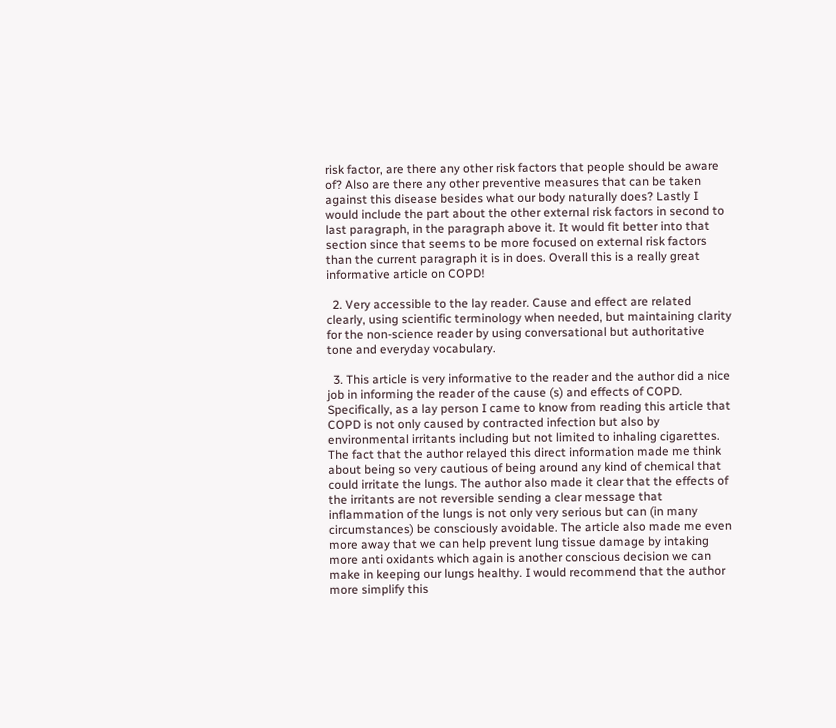risk factor, are there any other risk factors that people should be aware of? Also are there any other preventive measures that can be taken against this disease besides what our body naturally does? Lastly I would include the part about the other external risk factors in second to last paragraph, in the paragraph above it. It would fit better into that section since that seems to be more focused on external risk factors than the current paragraph it is in does. Overall this is a really great informative article on COPD!

  2. Very accessible to the lay reader. Cause and effect are related clearly, using scientific terminology when needed, but maintaining clarity for the non-science reader by using conversational but authoritative tone and everyday vocabulary.

  3. This article is very informative to the reader and the author did a nice job in informing the reader of the cause (s) and effects of COPD. Specifically, as a lay person I came to know from reading this article that COPD is not only caused by contracted infection but also by environmental irritants including but not limited to inhaling cigarettes. The fact that the author relayed this direct information made me think about being so very cautious of being around any kind of chemical that could irritate the lungs. The author also made it clear that the effects of the irritants are not reversible sending a clear message that inflammation of the lungs is not only very serious but can (in many circumstances) be consciously avoidable. The article also made me even more away that we can help prevent lung tissue damage by intaking more anti oxidants which again is another conscious decision we can make in keeping our lungs healthy. I would recommend that the author more simplify this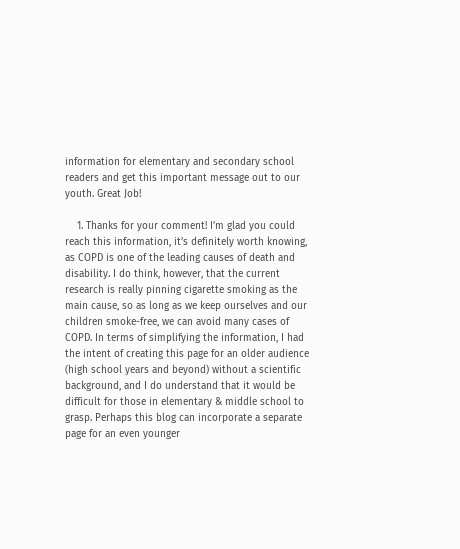information for elementary and secondary school readers and get this important message out to our youth. Great Job!

    1. Thanks for your comment! I’m glad you could reach this information, it’s definitely worth knowing, as COPD is one of the leading causes of death and disability. I do think, however, that the current research is really pinning cigarette smoking as the main cause, so as long as we keep ourselves and our children smoke-free, we can avoid many cases of COPD. In terms of simplifying the information, I had the intent of creating this page for an older audience (high school years and beyond) without a scientific background, and I do understand that it would be difficult for those in elementary & middle school to grasp. Perhaps this blog can incorporate a separate page for an even younger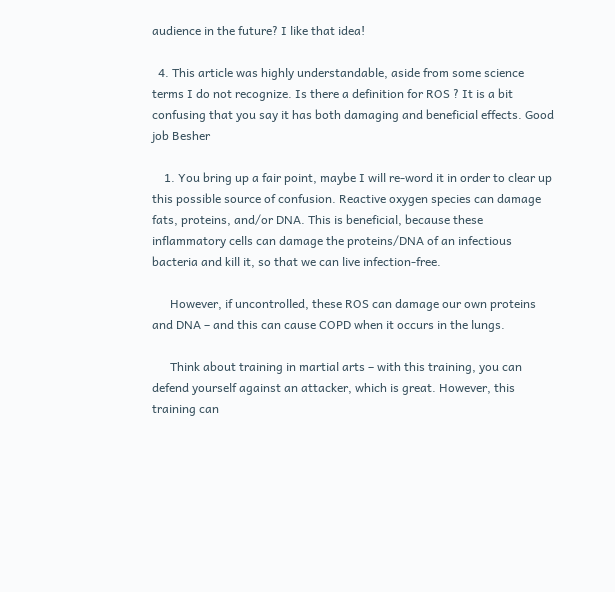audience in the future? I like that idea!

  4. This article was highly understandable, aside from some science terms I do not recognize. Is there a definition for ROS ? It is a bit confusing that you say it has both damaging and beneficial effects. Good job Besher

    1. You bring up a fair point, maybe I will re-word it in order to clear up this possible source of confusion. Reactive oxygen species can damage fats, proteins, and/or DNA. This is beneficial, because these inflammatory cells can damage the proteins/DNA of an infectious bacteria and kill it, so that we can live infection-free.

      However, if uncontrolled, these ROS can damage our own proteins and DNA – and this can cause COPD when it occurs in the lungs.

      Think about training in martial arts – with this training, you can defend yourself against an attacker, which is great. However, this training can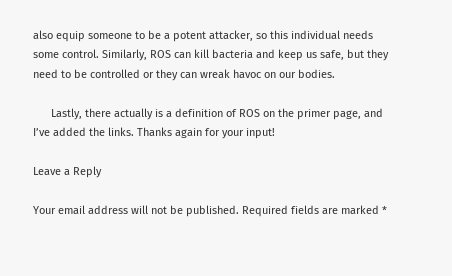also equip someone to be a potent attacker, so this individual needs some control. Similarly, ROS can kill bacteria and keep us safe, but they need to be controlled or they can wreak havoc on our bodies.

      Lastly, there actually is a definition of ROS on the primer page, and I’ve added the links. Thanks again for your input!

Leave a Reply

Your email address will not be published. Required fields are marked *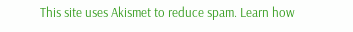This site uses Akismet to reduce spam. Learn how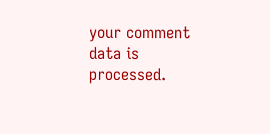your comment data is processed.